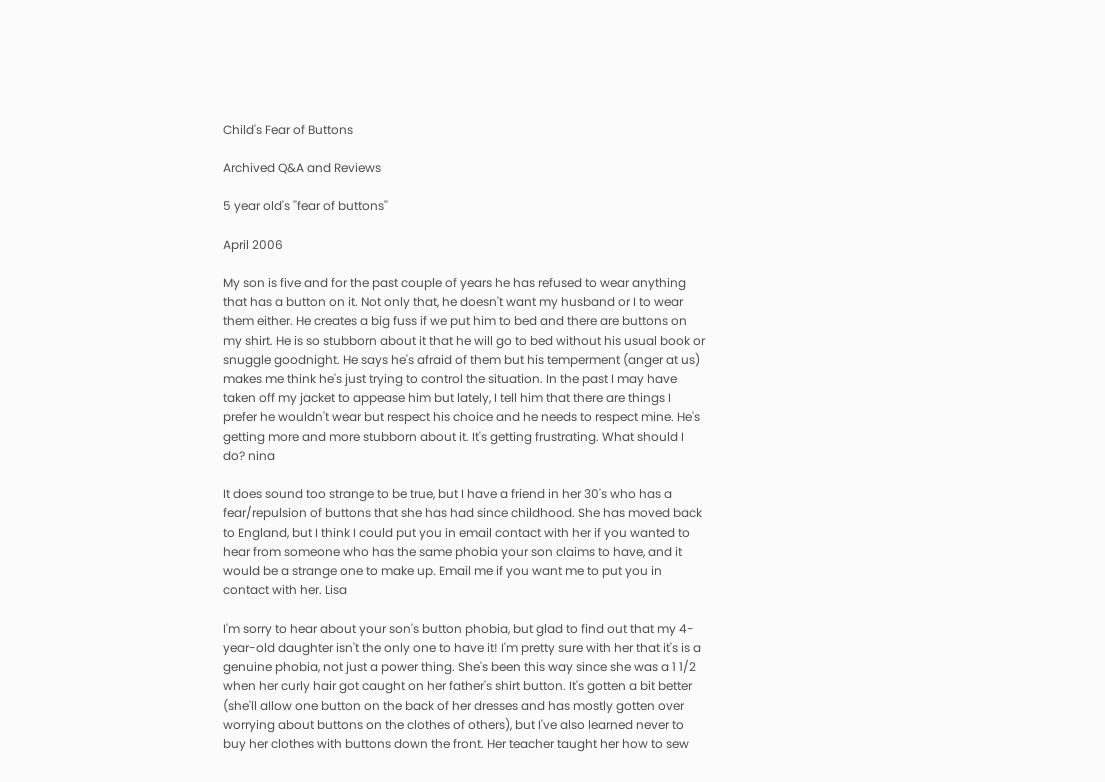Child's Fear of Buttons

Archived Q&A and Reviews

5 year old's ''fear of buttons''

April 2006

My son is five and for the past couple of years he has refused to wear anything that has a button on it. Not only that, he doesn't want my husband or I to wear them either. He creates a big fuss if we put him to bed and there are buttons on my shirt. He is so stubborn about it that he will go to bed without his usual book or snuggle goodnight. He says he's afraid of them but his temperment (anger at us) makes me think he's just trying to control the situation. In the past I may have taken off my jacket to appease him but lately, I tell him that there are things I prefer he wouldn't wear but respect his choice and he needs to respect mine. He's getting more and more stubborn about it. It's getting frustrating. What should I do? nina

It does sound too strange to be true, but I have a friend in her 30's who has a fear/repulsion of buttons that she has had since childhood. She has moved back to England, but I think I could put you in email contact with her if you wanted to hear from someone who has the same phobia your son claims to have, and it would be a strange one to make up. Email me if you want me to put you in contact with her. Lisa

I'm sorry to hear about your son's button phobia, but glad to find out that my 4-year-old daughter isn't the only one to have it! I'm pretty sure with her that it's is a genuine phobia, not just a power thing. She's been this way since she was a 1 1/2 when her curly hair got caught on her father's shirt button. It's gotten a bit better (she'll allow one button on the back of her dresses and has mostly gotten over worrying about buttons on the clothes of others), but I've also learned never to buy her clothes with buttons down the front. Her teacher taught her how to sew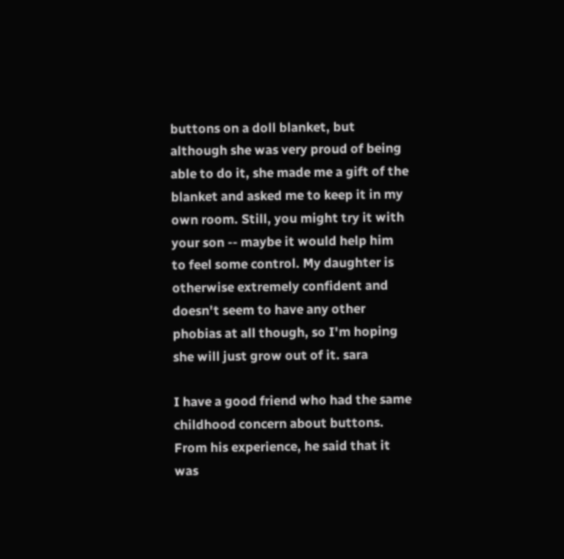buttons on a doll blanket, but although she was very proud of being able to do it, she made me a gift of the blanket and asked me to keep it in my own room. Still, you might try it with your son -- maybe it would help him to feel some control. My daughter is otherwise extremely confident and doesn't seem to have any other phobias at all though, so I'm hoping she will just grow out of it. sara

I have a good friend who had the same childhood concern about buttons. From his experience, he said that it was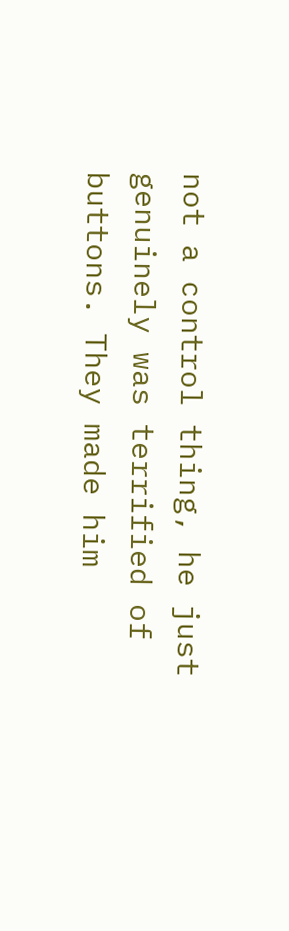not a control thing, he just genuinely was terrified of buttons. They made him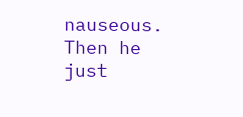nauseous. Then he just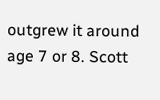outgrew it around age 7 or 8. Scott